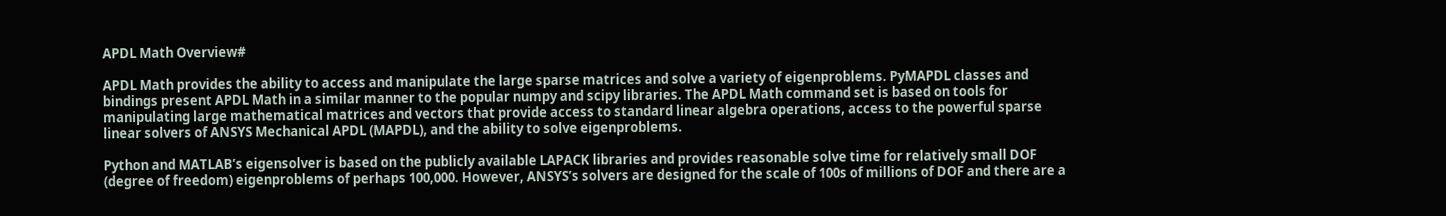APDL Math Overview#

APDL Math provides the ability to access and manipulate the large sparse matrices and solve a variety of eigenproblems. PyMAPDL classes and bindings present APDL Math in a similar manner to the popular numpy and scipy libraries. The APDL Math command set is based on tools for manipulating large mathematical matrices and vectors that provide access to standard linear algebra operations, access to the powerful sparse linear solvers of ANSYS Mechanical APDL (MAPDL), and the ability to solve eigenproblems.

Python and MATLAB’s eigensolver is based on the publicly available LAPACK libraries and provides reasonable solve time for relatively small DOF (degree of freedom) eigenproblems of perhaps 100,000. However, ANSYS’s solvers are designed for the scale of 100s of millions of DOF and there are a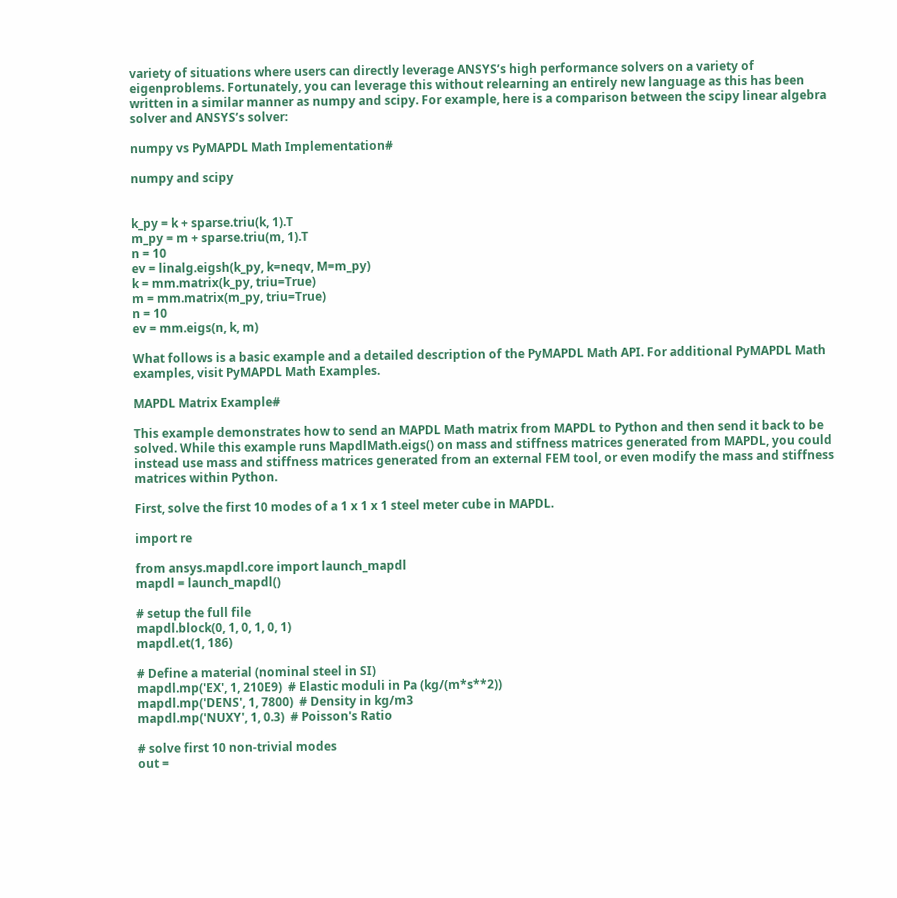variety of situations where users can directly leverage ANSYS’s high performance solvers on a variety of eigenproblems. Fortunately, you can leverage this without relearning an entirely new language as this has been written in a similar manner as numpy and scipy. For example, here is a comparison between the scipy linear algebra solver and ANSYS’s solver:

numpy vs PyMAPDL Math Implementation#

numpy and scipy


k_py = k + sparse.triu(k, 1).T
m_py = m + sparse.triu(m, 1).T
n = 10
ev = linalg.eigsh(k_py, k=neqv, M=m_py)
k = mm.matrix(k_py, triu=True)
m = mm.matrix(m_py, triu=True)
n = 10
ev = mm.eigs(n, k, m)

What follows is a basic example and a detailed description of the PyMAPDL Math API. For additional PyMAPDL Math examples, visit PyMAPDL Math Examples.

MAPDL Matrix Example#

This example demonstrates how to send an MAPDL Math matrix from MAPDL to Python and then send it back to be solved. While this example runs MapdlMath.eigs() on mass and stiffness matrices generated from MAPDL, you could instead use mass and stiffness matrices generated from an external FEM tool, or even modify the mass and stiffness matrices within Python.

First, solve the first 10 modes of a 1 x 1 x 1 steel meter cube in MAPDL.

import re

from ansys.mapdl.core import launch_mapdl
mapdl = launch_mapdl()

# setup the full file
mapdl.block(0, 1, 0, 1, 0, 1)
mapdl.et(1, 186)

# Define a material (nominal steel in SI)
mapdl.mp('EX', 1, 210E9)  # Elastic moduli in Pa (kg/(m*s**2))
mapdl.mp('DENS', 1, 7800)  # Density in kg/m3
mapdl.mp('NUXY', 1, 0.3)  # Poisson's Ratio

# solve first 10 non-trivial modes
out =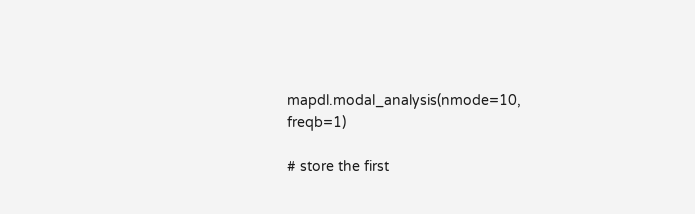mapdl.modal_analysis(nmode=10, freqb=1)

# store the first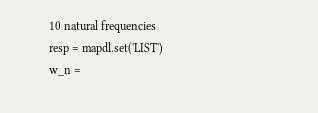10 natural frequencies
resp = mapdl.set('LIST')
w_n =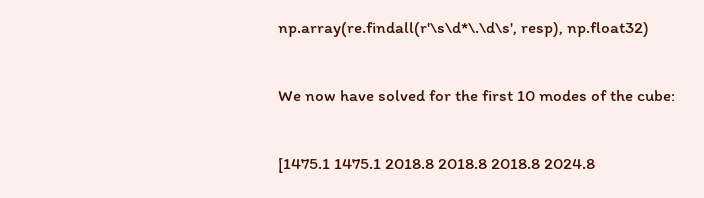np.array(re.findall(r'\s\d*\.\d\s', resp), np.float32)

We now have solved for the first 10 modes of the cube:

[1475.1 1475.1 2018.8 2018.8 2018.8 2024.8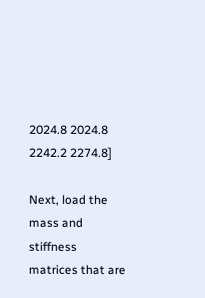2024.8 2024.8 2242.2 2274.8]

Next, load the mass and stiffness matrices that are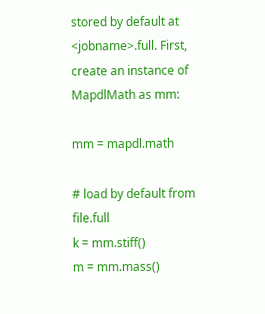stored by default at <jobname>.full. First, create an instance of MapdlMath as mm:

mm = mapdl.math

# load by default from file.full
k = mm.stiff()
m = mm.mass()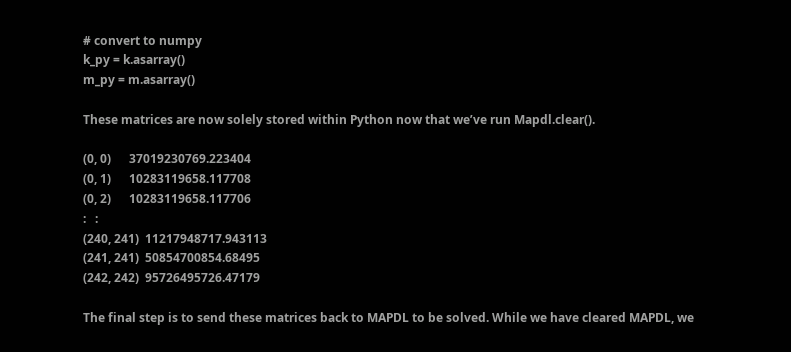# convert to numpy
k_py = k.asarray()
m_py = m.asarray()

These matrices are now solely stored within Python now that we’ve run Mapdl.clear().

(0, 0)      37019230769.223404
(0, 1)      10283119658.117708
(0, 2)      10283119658.117706
:   :
(240, 241)  11217948717.943113
(241, 241)  50854700854.68495
(242, 242)  95726495726.47179

The final step is to send these matrices back to MAPDL to be solved. While we have cleared MAPDL, we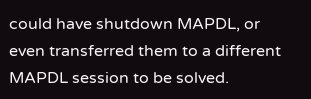could have shutdown MAPDL, or even transferred them to a different MAPDL session to be solved.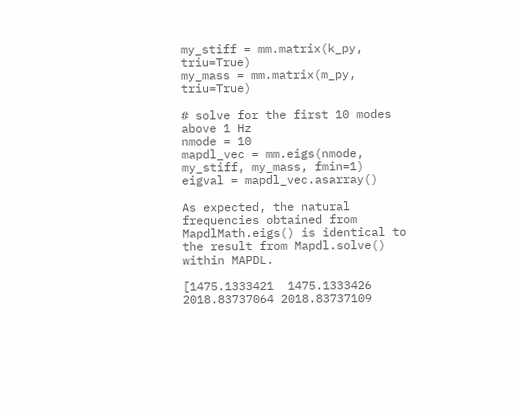my_stiff = mm.matrix(k_py, triu=True)
my_mass = mm.matrix(m_py, triu=True)

# solve for the first 10 modes above 1 Hz
nmode = 10
mapdl_vec = mm.eigs(nmode, my_stiff, my_mass, fmin=1)
eigval = mapdl_vec.asarray()

As expected, the natural frequencies obtained from MapdlMath.eigs() is identical to the result from Mapdl.solve() within MAPDL.

[1475.1333421  1475.1333426  2018.83737064 2018.83737109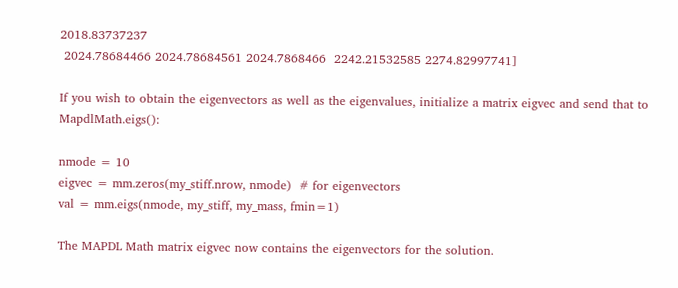2018.83737237
 2024.78684466 2024.78684561 2024.7868466  2242.21532585 2274.82997741]

If you wish to obtain the eigenvectors as well as the eigenvalues, initialize a matrix eigvec and send that to MapdlMath.eigs():

nmode = 10
eigvec = mm.zeros(my_stiff.nrow, nmode)  # for eigenvectors
val = mm.eigs(nmode, my_stiff, my_mass, fmin=1)

The MAPDL Math matrix eigvec now contains the eigenvectors for the solution.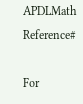APDLMath Reference#

For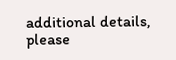additional details, please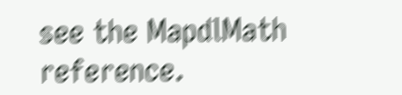see the MapdlMath reference.